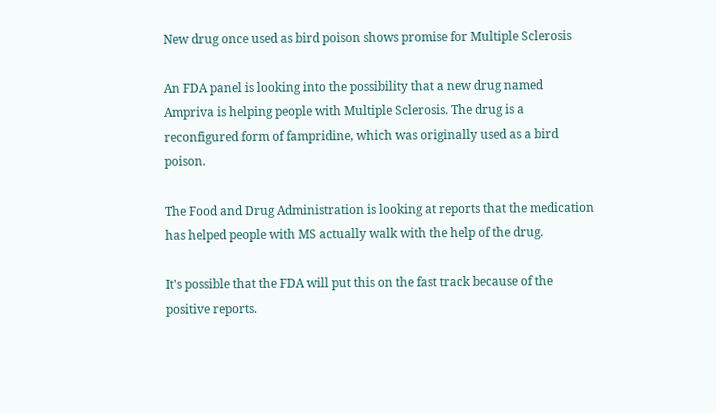New drug once used as bird poison shows promise for Multiple Sclerosis

An FDA panel is looking into the possibility that a new drug named Ampriva is helping people with Multiple Sclerosis. The drug is a reconfigured form of fampridine, which was originally used as a bird poison.

The Food and Drug Administration is looking at reports that the medication has helped people with MS actually walk with the help of the drug.

It's possible that the FDA will put this on the fast track because of the positive reports.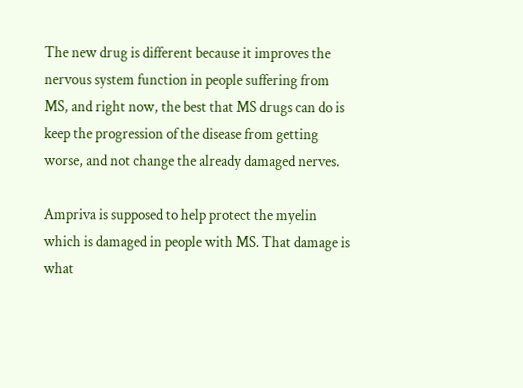The new drug is different because it improves the nervous system function in people suffering from MS, and right now, the best that MS drugs can do is keep the progression of the disease from getting worse, and not change the already damaged nerves.

Ampriva is supposed to help protect the myelin which is damaged in people with MS. That damage is what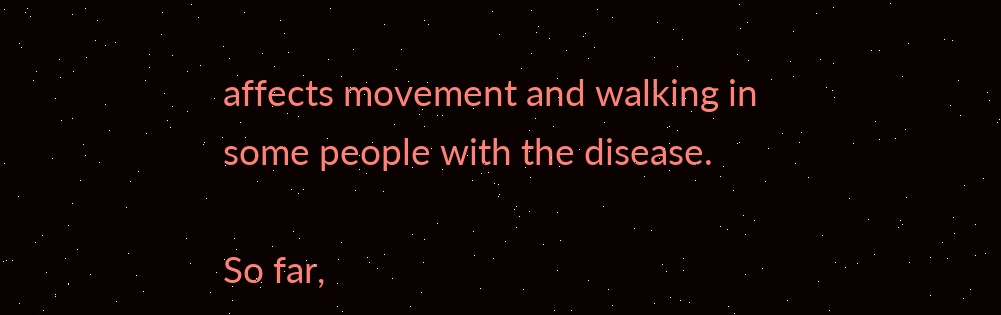affects movement and walking in some people with the disease.

So far,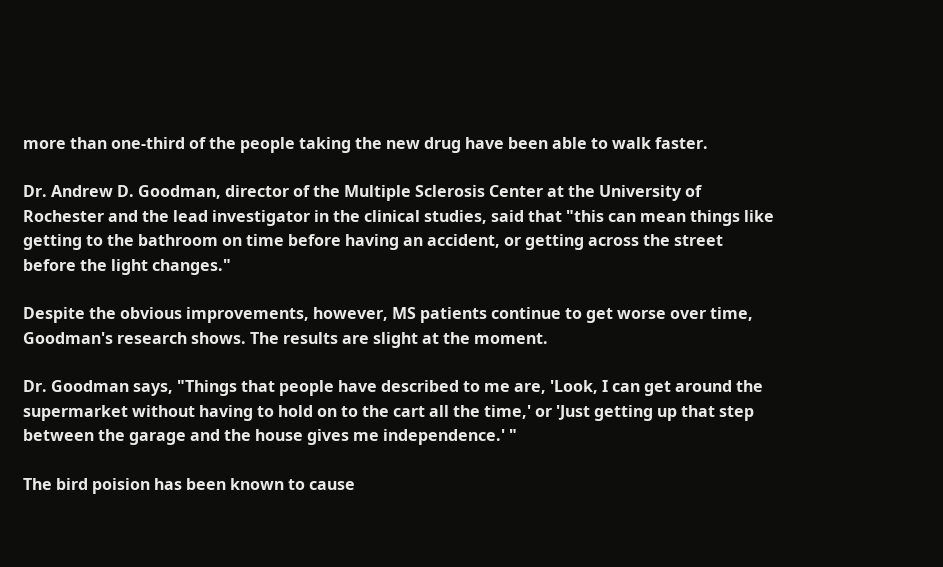more than one-third of the people taking the new drug have been able to walk faster.

Dr. Andrew D. Goodman, director of the Multiple Sclerosis Center at the University of Rochester and the lead investigator in the clinical studies, said that "this can mean things like getting to the bathroom on time before having an accident, or getting across the street before the light changes."

Despite the obvious improvements, however, MS patients continue to get worse over time, Goodman's research shows. The results are slight at the moment.

Dr. Goodman says, "Things that people have described to me are, 'Look, I can get around the supermarket without having to hold on to the cart all the time,' or 'Just getting up that step between the garage and the house gives me independence.' "

The bird poision has been known to cause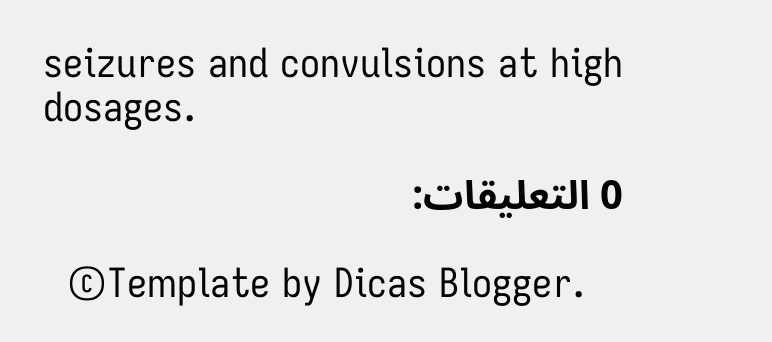seizures and convulsions at high dosages.

0 التعليقات:

  ©Template by Dicas Blogger.